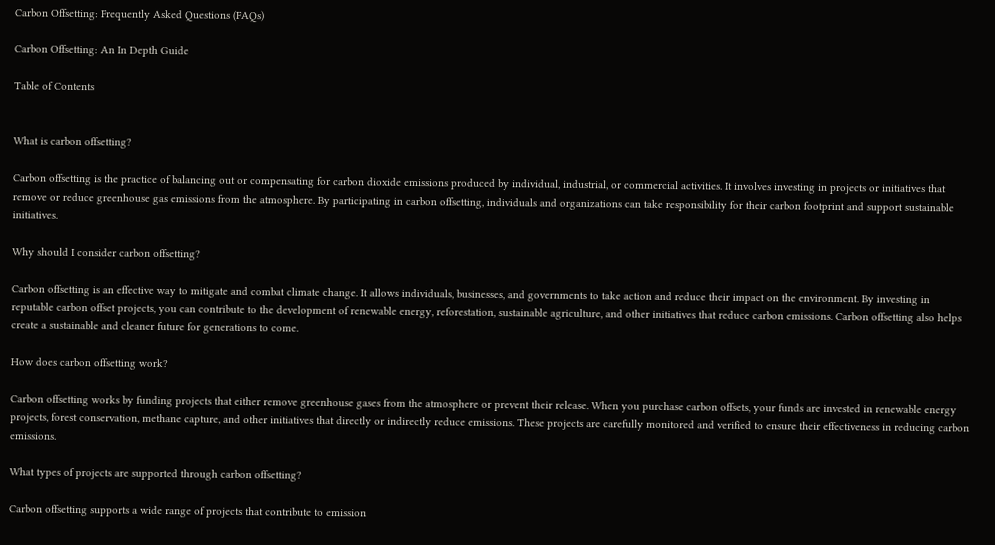Carbon Offsetting: Frequently Asked Questions (FAQs)

Carbon Offsetting: An In Depth Guide

Table of Contents


What is carbon offsetting?

Carbon offsetting is the practice of balancing out or compensating for carbon dioxide emissions produced by individual, industrial, or commercial activities. It involves investing in projects or initiatives that remove or reduce greenhouse gas emissions from the atmosphere. By participating in carbon offsetting, individuals and organizations can take responsibility for their carbon footprint and support sustainable initiatives.

Why should I consider carbon offsetting?

Carbon offsetting is an effective way to mitigate and combat climate change. It allows individuals, businesses, and governments to take action and reduce their impact on the environment. By investing in reputable carbon offset projects, you can contribute to the development of renewable energy, reforestation, sustainable agriculture, and other initiatives that reduce carbon emissions. Carbon offsetting also helps create a sustainable and cleaner future for generations to come.

How does carbon offsetting work?

Carbon offsetting works by funding projects that either remove greenhouse gases from the atmosphere or prevent their release. When you purchase carbon offsets, your funds are invested in renewable energy projects, forest conservation, methane capture, and other initiatives that directly or indirectly reduce emissions. These projects are carefully monitored and verified to ensure their effectiveness in reducing carbon emissions.

What types of projects are supported through carbon offsetting?

Carbon offsetting supports a wide range of projects that contribute to emission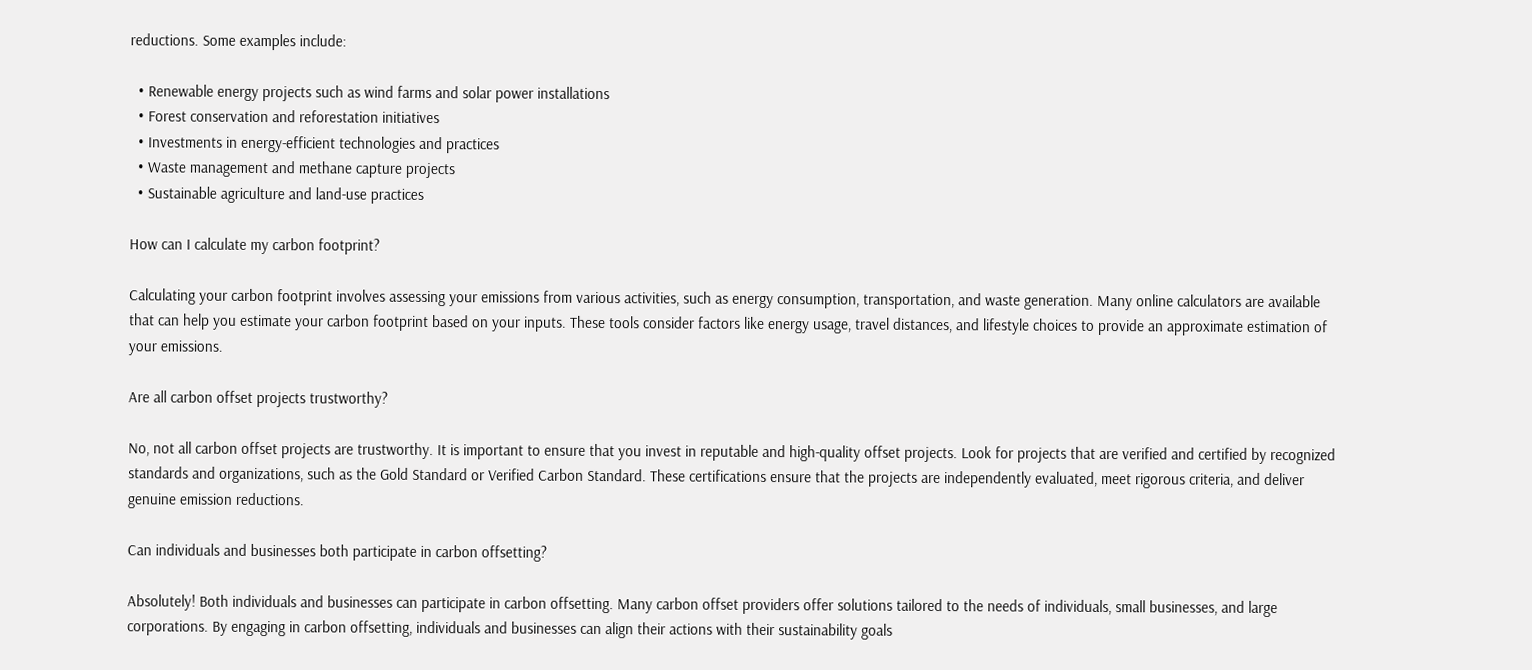reductions. Some examples include:

  • Renewable energy projects such as wind farms and solar power installations
  • Forest conservation and reforestation initiatives
  • Investments in energy-efficient technologies and practices
  • Waste management and methane capture projects
  • Sustainable agriculture and land-use practices

How can I calculate my carbon footprint?

Calculating your carbon footprint involves assessing your emissions from various activities, such as energy consumption, transportation, and waste generation. Many online calculators are available that can help you estimate your carbon footprint based on your inputs. These tools consider factors like energy usage, travel distances, and lifestyle choices to provide an approximate estimation of your emissions.

Are all carbon offset projects trustworthy?

No, not all carbon offset projects are trustworthy. It is important to ensure that you invest in reputable and high-quality offset projects. Look for projects that are verified and certified by recognized standards and organizations, such as the Gold Standard or Verified Carbon Standard. These certifications ensure that the projects are independently evaluated, meet rigorous criteria, and deliver genuine emission reductions.

Can individuals and businesses both participate in carbon offsetting?

Absolutely! Both individuals and businesses can participate in carbon offsetting. Many carbon offset providers offer solutions tailored to the needs of individuals, small businesses, and large corporations. By engaging in carbon offsetting, individuals and businesses can align their actions with their sustainability goals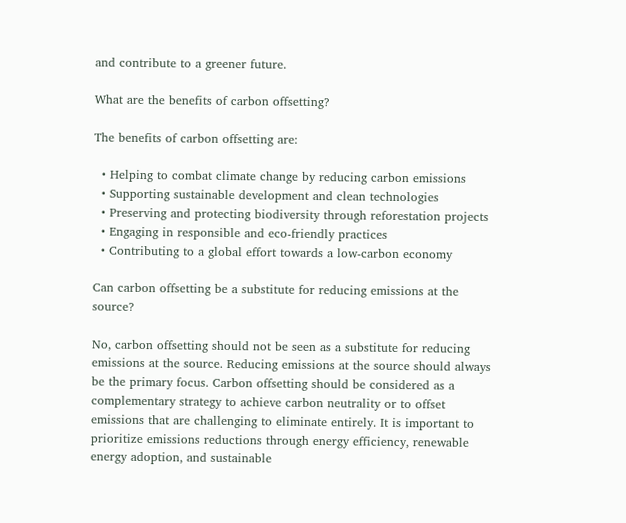and contribute to a greener future.

What are the benefits of carbon offsetting?

The benefits of carbon offsetting are:

  • Helping to combat climate change by reducing carbon emissions
  • Supporting sustainable development and clean technologies
  • Preserving and protecting biodiversity through reforestation projects
  • Engaging in responsible and eco-friendly practices
  • Contributing to a global effort towards a low-carbon economy

Can carbon offsetting be a substitute for reducing emissions at the source?

No, carbon offsetting should not be seen as a substitute for reducing emissions at the source. Reducing emissions at the source should always be the primary focus. Carbon offsetting should be considered as a complementary strategy to achieve carbon neutrality or to offset emissions that are challenging to eliminate entirely. It is important to prioritize emissions reductions through energy efficiency, renewable energy adoption, and sustainable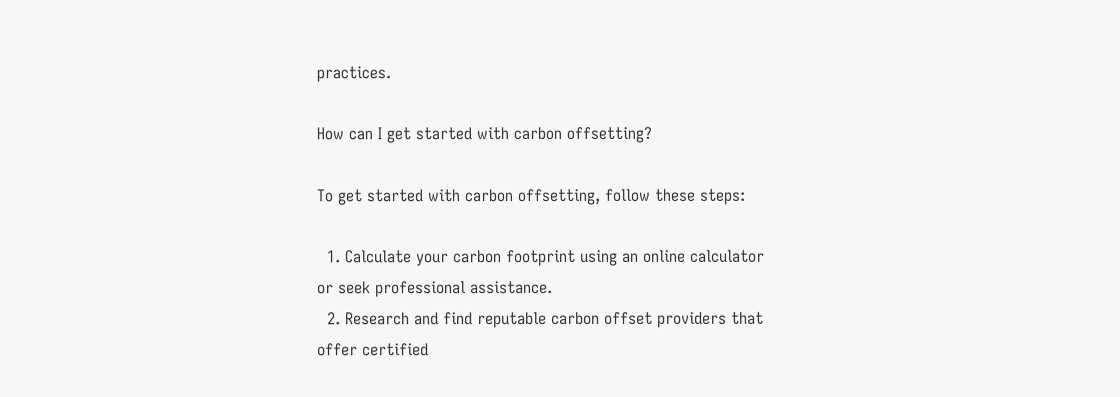practices.

How can I get started with carbon offsetting?

To get started with carbon offsetting, follow these steps:

  1. Calculate your carbon footprint using an online calculator or seek professional assistance.
  2. Research and find reputable carbon offset providers that offer certified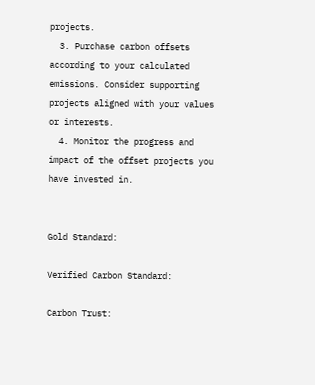projects.
  3. Purchase carbon offsets according to your calculated emissions. Consider supporting projects aligned with your values or interests.
  4. Monitor the progress and impact of the offset projects you have invested in.


Gold Standard:

Verified Carbon Standard:

Carbon Trust: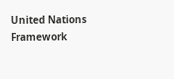United Nations Framework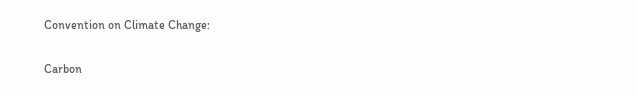Convention on Climate Change:

Carbon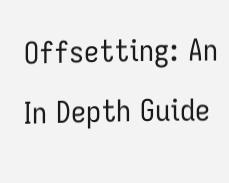Offsetting: An In Depth Guide